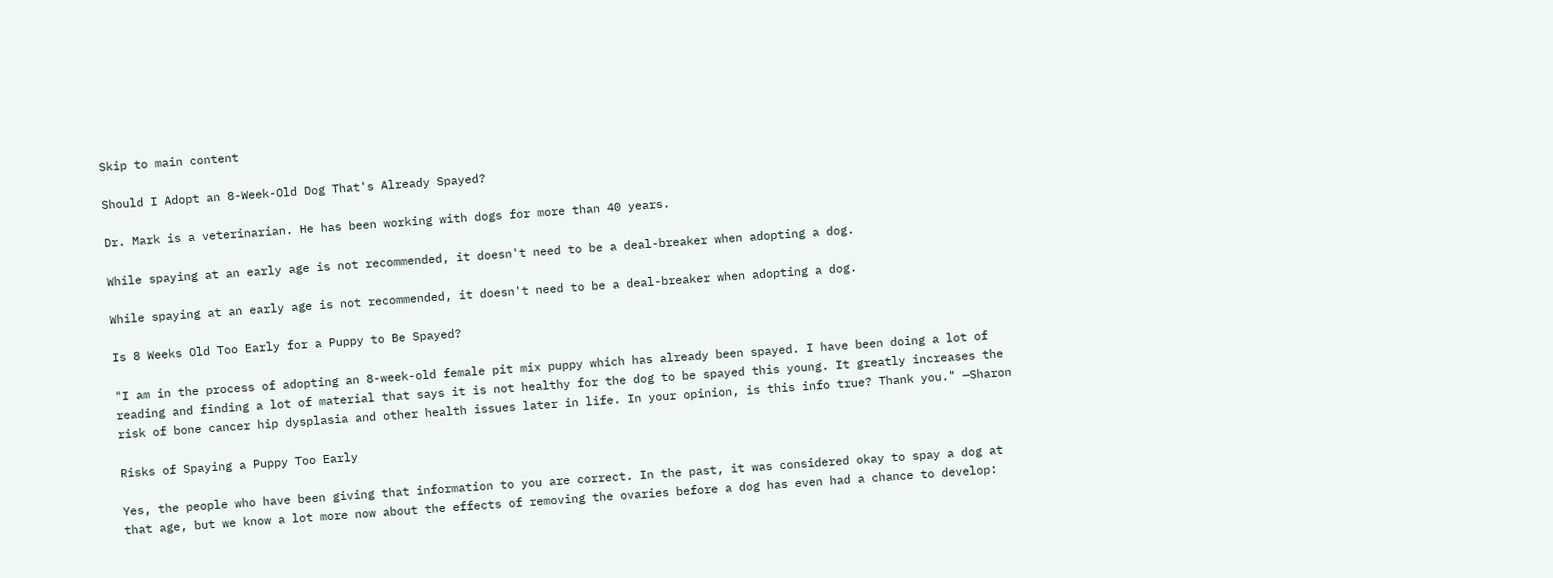Skip to main content

Should I Adopt an 8-Week-Old Dog That's Already Spayed?

Dr. Mark is a veterinarian. He has been working with dogs for more than 40 years.

While spaying at an early age is not recommended, it doesn't need to be a deal-breaker when adopting a dog.

While spaying at an early age is not recommended, it doesn't need to be a deal-breaker when adopting a dog.

Is 8 Weeks Old Too Early for a Puppy to Be Spayed?

"I am in the process of adopting an 8-week-old female pit mix puppy which has already been spayed. I have been doing a lot of reading and finding a lot of material that says it is not healthy for the dog to be spayed this young. It greatly increases the risk of bone cancer hip dysplasia and other health issues later in life. In your opinion, is this info true? Thank you." —Sharon

Risks of Spaying a Puppy Too Early

Yes, the people who have been giving that information to you are correct. In the past, it was considered okay to spay a dog at that age, but we know a lot more now about the effects of removing the ovaries before a dog has even had a chance to develop: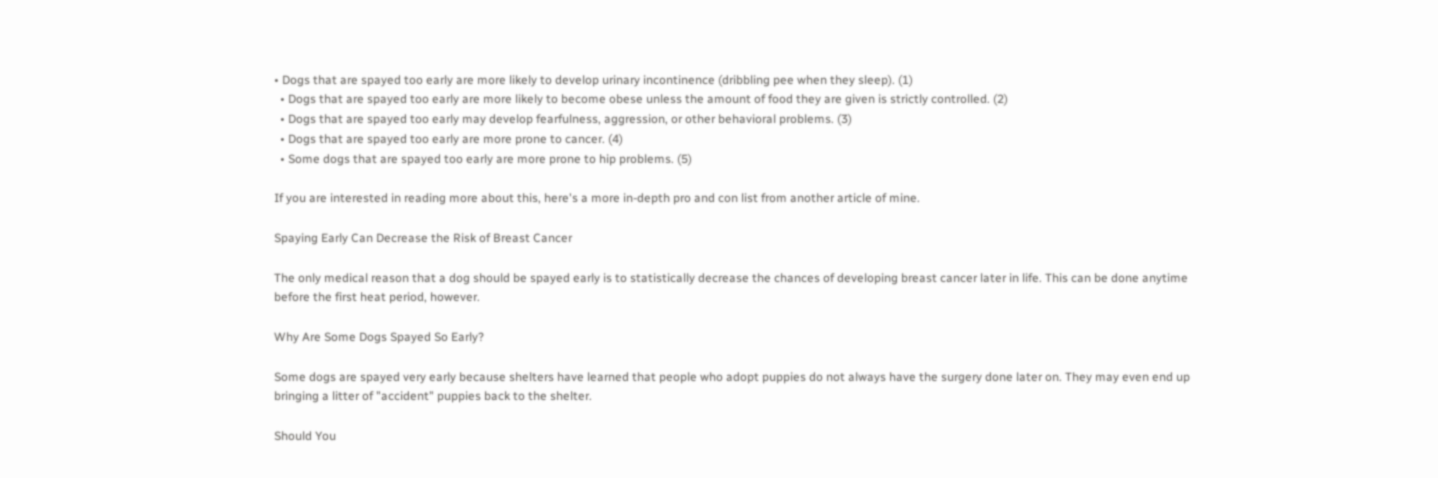• Dogs that are spayed too early are more likely to develop urinary incontinence (dribbling pee when they sleep). (1)
  • Dogs that are spayed too early are more likely to become obese unless the amount of food they are given is strictly controlled. (2)
  • Dogs that are spayed too early may develop fearfulness, aggression, or other behavioral problems. (3)
  • Dogs that are spayed too early are more prone to cancer. (4)
  • Some dogs that are spayed too early are more prone to hip problems. (5)

If you are interested in reading more about this, here's a more in-depth pro and con list from another article of mine.

Spaying Early Can Decrease the Risk of Breast Cancer

The only medical reason that a dog should be spayed early is to statistically decrease the chances of developing breast cancer later in life. This can be done anytime before the first heat period, however.

Why Are Some Dogs Spayed So Early?

Some dogs are spayed very early because shelters have learned that people who adopt puppies do not always have the surgery done later on. They may even end up bringing a litter of "accident" puppies back to the shelter.

Should You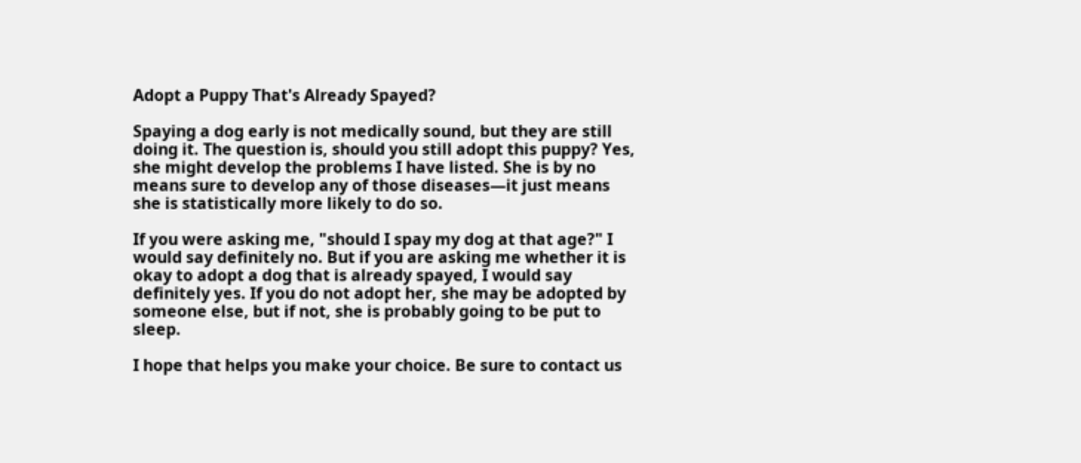Adopt a Puppy That's Already Spayed?

Spaying a dog early is not medically sound, but they are still doing it. The question is, should you still adopt this puppy? Yes, she might develop the problems I have listed. She is by no means sure to develop any of those diseases—it just means she is statistically more likely to do so.

If you were asking me, "should I spay my dog at that age?" I would say definitely no. But if you are asking me whether it is okay to adopt a dog that is already spayed, I would say definitely yes. If you do not adopt her, she may be adopted by someone else, but if not, she is probably going to be put to sleep.

I hope that helps you make your choice. Be sure to contact us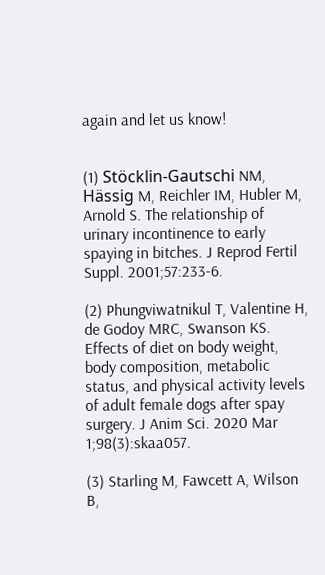again and let us know!


(1) Stöcklin-Gautschi NM, Hässig M, Reichler IM, Hubler M, Arnold S. The relationship of urinary incontinence to early spaying in bitches. J Reprod Fertil Suppl. 2001;57:233-6.

(2) Phungviwatnikul T, Valentine H, de Godoy MRC, Swanson KS. Effects of diet on body weight, body composition, metabolic status, and physical activity levels of adult female dogs after spay surgery. J Anim Sci. 2020 Mar 1;98(3):skaa057.

(3) Starling M, Fawcett A, Wilson B,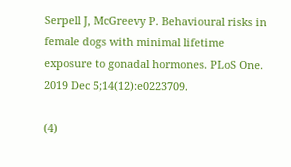Serpell J, McGreevy P. Behavioural risks in female dogs with minimal lifetime exposure to gonadal hormones. PLoS One. 2019 Dec 5;14(12):e0223709.

(4)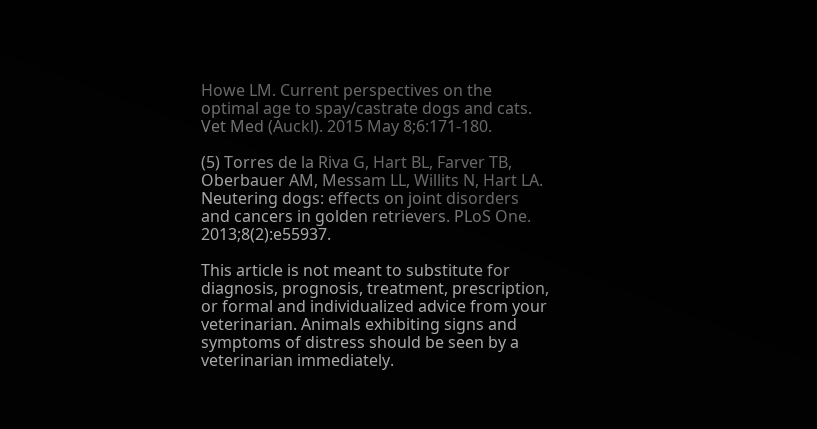Howe LM. Current perspectives on the optimal age to spay/castrate dogs and cats. Vet Med (Auckl). 2015 May 8;6:171-180.

(5) Torres de la Riva G, Hart BL, Farver TB, Oberbauer AM, Messam LL, Willits N, Hart LA. Neutering dogs: effects on joint disorders and cancers in golden retrievers. PLoS One. 2013;8(2):e55937.

This article is not meant to substitute for diagnosis, prognosis, treatment, prescription, or formal and individualized advice from your veterinarian. Animals exhibiting signs and symptoms of distress should be seen by a veterinarian immediately.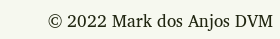© 2022 Mark dos Anjos DVM